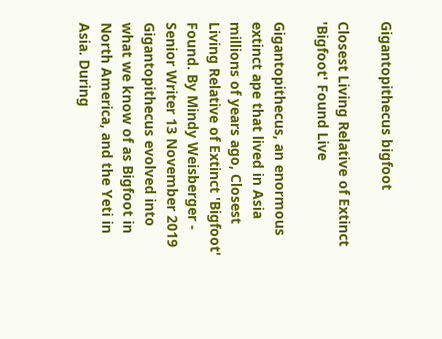Gigantopithecus bigfoot

Closest Living Relative of Extinct 'Bigfoot' Found Live

Gigantopithecus, an enormous extinct ape that lived in Asia millions of years ago, Closest Living Relative of Extinct 'Bigfoot' Found. By Mindy Weisberger - Senior Writer 13 November 2019 Gigantopithecus evolved into what we know of as Bigfoot in North America, and the Yeti in Asia. During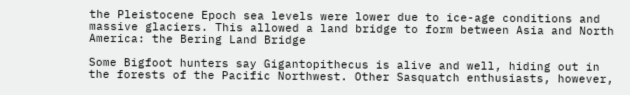the Pleistocene Epoch sea levels were lower due to ice-age conditions and massive glaciers. This allowed a land bridge to form between Asia and North America: the Bering Land Bridge

Some Bigfoot hunters say Gigantopithecus is alive and well, hiding out in the forests of the Pacific Northwest. Other Sasquatch enthusiasts, however,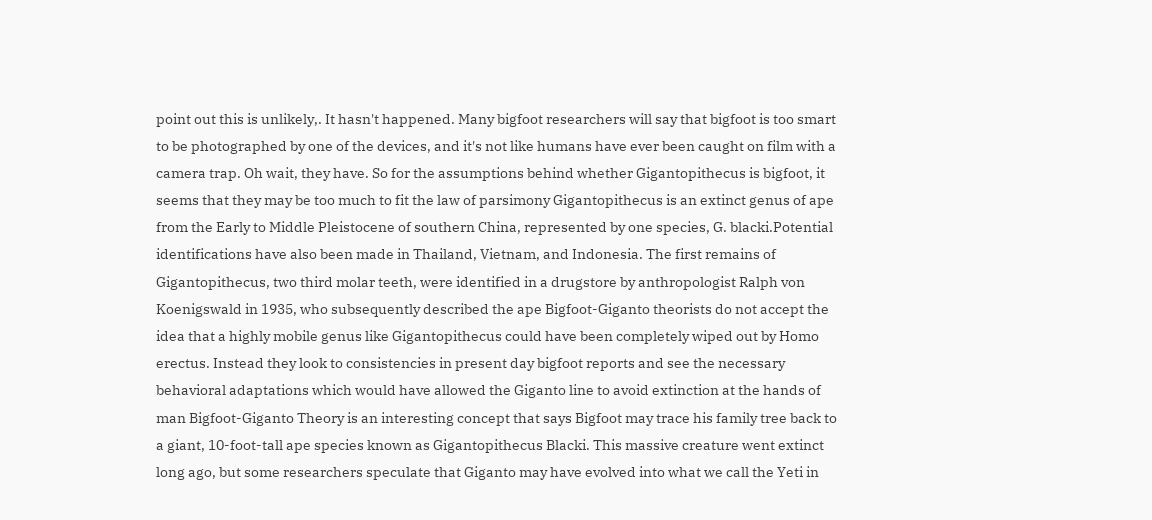point out this is unlikely,. It hasn't happened. Many bigfoot researchers will say that bigfoot is too smart to be photographed by one of the devices, and it's not like humans have ever been caught on film with a camera trap. Oh wait, they have. So for the assumptions behind whether Gigantopithecus is bigfoot, it seems that they may be too much to fit the law of parsimony Gigantopithecus is an extinct genus of ape from the Early to Middle Pleistocene of southern China, represented by one species, G. blacki.Potential identifications have also been made in Thailand, Vietnam, and Indonesia. The first remains of Gigantopithecus, two third molar teeth, were identified in a drugstore by anthropologist Ralph von Koenigswald in 1935, who subsequently described the ape Bigfoot-Giganto theorists do not accept the idea that a highly mobile genus like Gigantopithecus could have been completely wiped out by Homo erectus. Instead they look to consistencies in present day bigfoot reports and see the necessary behavioral adaptations which would have allowed the Giganto line to avoid extinction at the hands of man Bigfoot-Giganto Theory is an interesting concept that says Bigfoot may trace his family tree back to a giant, 10-foot-tall ape species known as Gigantopithecus Blacki. This massive creature went extinct long ago, but some researchers speculate that Giganto may have evolved into what we call the Yeti in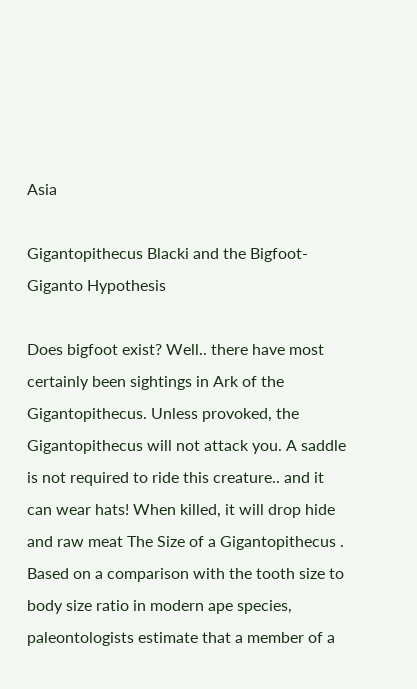Asia

Gigantopithecus Blacki and the Bigfoot-Giganto Hypothesis

Does bigfoot exist? Well.. there have most certainly been sightings in Ark of the Gigantopithecus. Unless provoked, the Gigantopithecus will not attack you. A saddle is not required to ride this creature.. and it can wear hats! When killed, it will drop hide and raw meat The Size of a Gigantopithecus . Based on a comparison with the tooth size to body size ratio in modern ape species, paleontologists estimate that a member of a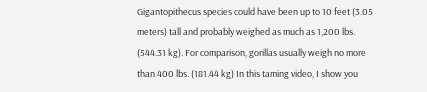Gigantopithecus species could have been up to 10 feet (3.05 meters) tall and probably weighed as much as 1,200 lbs. (544.31 kg). For comparison, gorillas usually weigh no more than 400 lbs. (181.44 kg) In this taming video, I show you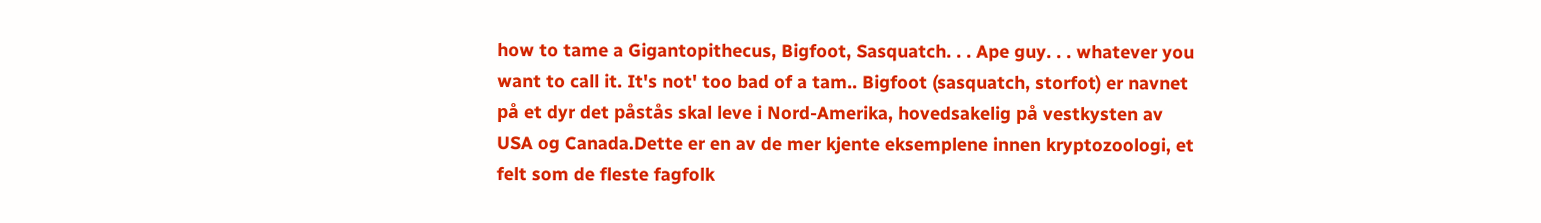how to tame a Gigantopithecus, Bigfoot, Sasquatch. . . Ape guy. . . whatever you want to call it. It's not' too bad of a tam.. Bigfoot (sasquatch, storfot) er navnet på et dyr det påstås skal leve i Nord-Amerika, hovedsakelig på vestkysten av USA og Canada.Dette er en av de mer kjente eksemplene innen kryptozoologi, et felt som de fleste fagfolk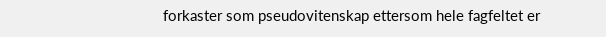forkaster som pseudovitenskap ettersom hele fagfeltet er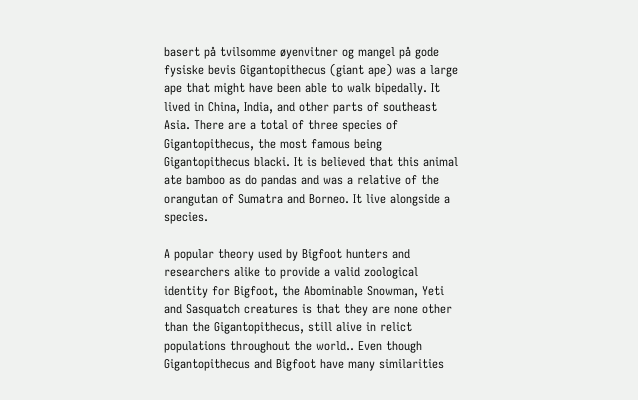basert på tvilsomme øyenvitner og mangel på gode fysiske bevis Gigantopithecus (giant ape) was a large ape that might have been able to walk bipedally. It lived in China, India, and other parts of southeast Asia. There are a total of three species of Gigantopithecus, the most famous being Gigantopithecus blacki. It is believed that this animal ate bamboo as do pandas and was a relative of the orangutan of Sumatra and Borneo. It live alongside a species.

A popular theory used by Bigfoot hunters and researchers alike to provide a valid zoological identity for Bigfoot, the Abominable Snowman, Yeti and Sasquatch creatures is that they are none other than the Gigantopithecus, still alive in relict populations throughout the world.. Even though Gigantopithecus and Bigfoot have many similarities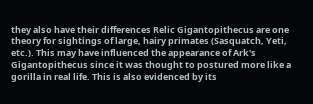they also have their differences Relic Gigantopithecus are one theory for sightings of large, hairy primates (Sasquatch, Yeti, etc.). This may have influenced the appearance of Ark's Gigantopithecus since it was thought to postured more like a gorilla in real life. This is also evidenced by its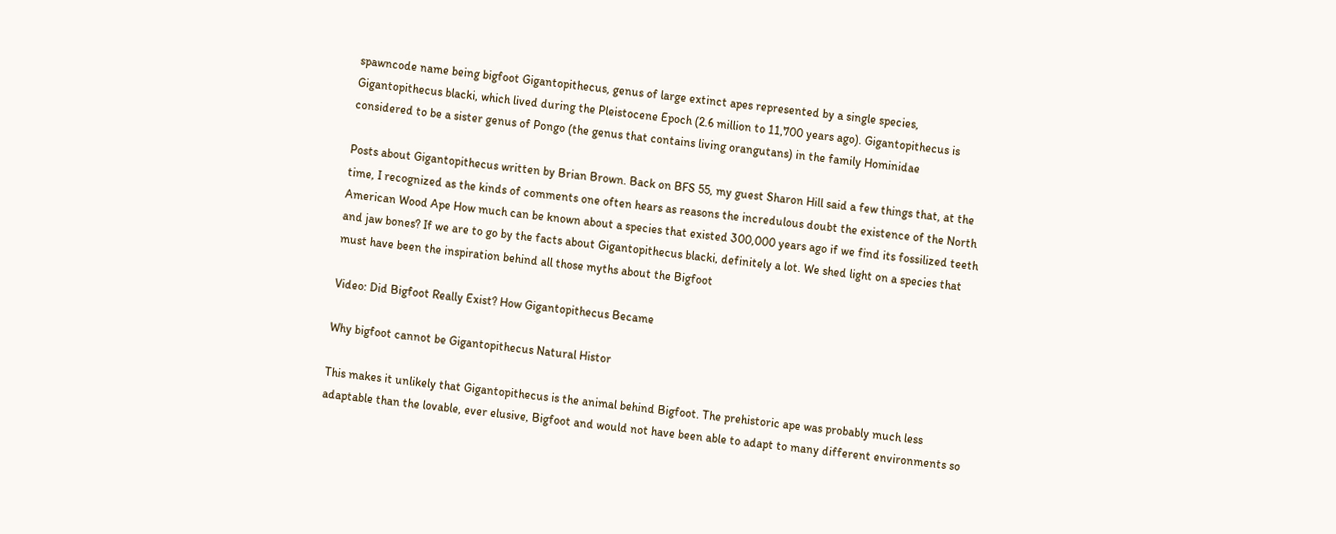spawncode name being bigfoot Gigantopithecus, genus of large extinct apes represented by a single species, Gigantopithecus blacki, which lived during the Pleistocene Epoch (2.6 million to 11,700 years ago). Gigantopithecus is considered to be a sister genus of Pongo (the genus that contains living orangutans) in the family Hominidae

Posts about Gigantopithecus written by Brian Brown. Back on BFS 55, my guest Sharon Hill said a few things that, at the time, I recognized as the kinds of comments one often hears as reasons the incredulous doubt the existence of the North American Wood Ape How much can be known about a species that existed 300,000 years ago if we find its fossilized teeth and jaw bones? If we are to go by the facts about Gigantopithecus blacki, definitely a lot. We shed light on a species that must have been the inspiration behind all those myths about the Bigfoot

Video: Did Bigfoot Really Exist? How Gigantopithecus Became

Why bigfoot cannot be Gigantopithecus Natural Histor

This makes it unlikely that Gigantopithecus is the animal behind Bigfoot. The prehistoric ape was probably much less adaptable than the lovable, ever elusive, Bigfoot and would not have been able to adapt to many different environments so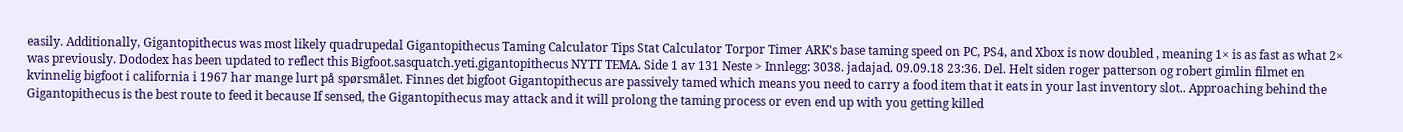easily. Additionally, Gigantopithecus was most likely quadrupedal Gigantopithecus Taming Calculator Tips Stat Calculator Torpor Timer ARK's base taming speed on PC, PS4, and Xbox is now doubled , meaning 1× is as fast as what 2× was previously. Dododex has been updated to reflect this Bigfoot.sasquatch.yeti.gigantopithecus NYTT TEMA. Side 1 av 131 Neste > Innlegg: 3038. jadajad. 09.09.18 23:36. Del. Helt siden roger patterson og robert gimlin filmet en kvinnelig bigfoot i california i 1967 har mange lurt på spørsmålet. Finnes det bigfoot Gigantopithecus are passively tamed which means you need to carry a food item that it eats in your last inventory slot.. Approaching behind the Gigantopithecus is the best route to feed it because If sensed, the Gigantopithecus may attack and it will prolong the taming process or even end up with you getting killed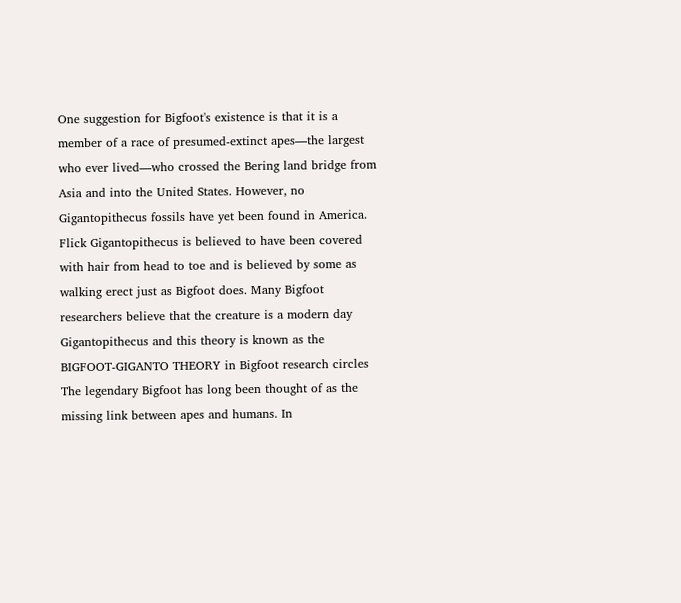One suggestion for Bigfoot's existence is that it is a member of a race of presumed-extinct apes—the largest who ever lived—who crossed the Bering land bridge from Asia and into the United States. However, no Gigantopithecus fossils have yet been found in America. Flick Gigantopithecus is believed to have been covered with hair from head to toe and is believed by some as walking erect just as Bigfoot does. Many Bigfoot researchers believe that the creature is a modern day Gigantopithecus and this theory is known as the BIGFOOT-GIGANTO THEORY in Bigfoot research circles The legendary Bigfoot has long been thought of as the missing link between apes and humans. In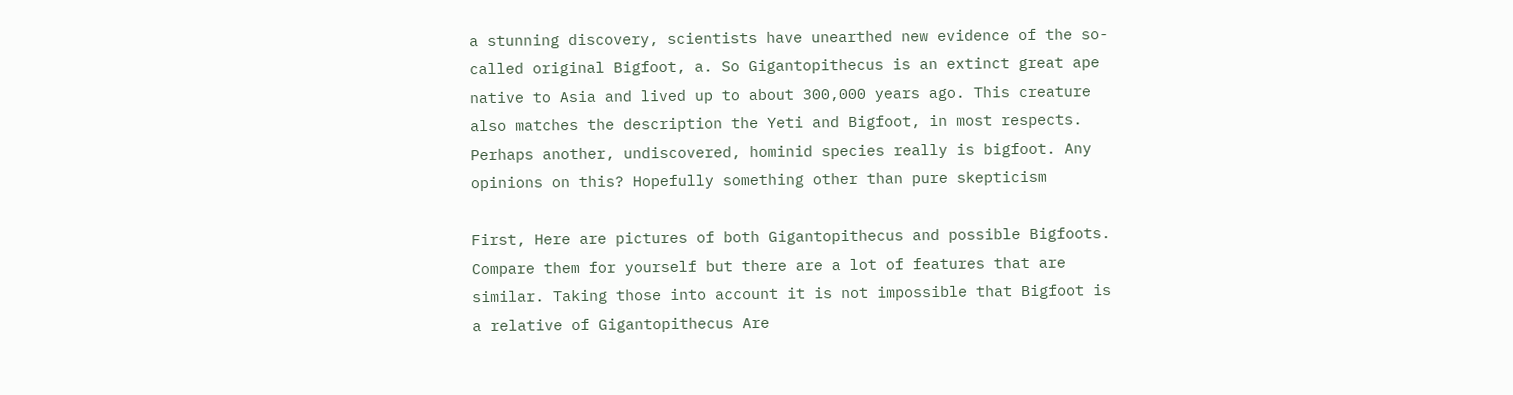a stunning discovery, scientists have unearthed new evidence of the so-called original Bigfoot, a. So Gigantopithecus is an extinct great ape native to Asia and lived up to about 300,000 years ago. This creature also matches the description the Yeti and Bigfoot, in most respects. Perhaps another, undiscovered, hominid species really is bigfoot. Any opinions on this? Hopefully something other than pure skepticism

First, Here are pictures of both Gigantopithecus and possible Bigfoots. Compare them for yourself but there are a lot of features that are similar. Taking those into account it is not impossible that Bigfoot is a relative of Gigantopithecus Are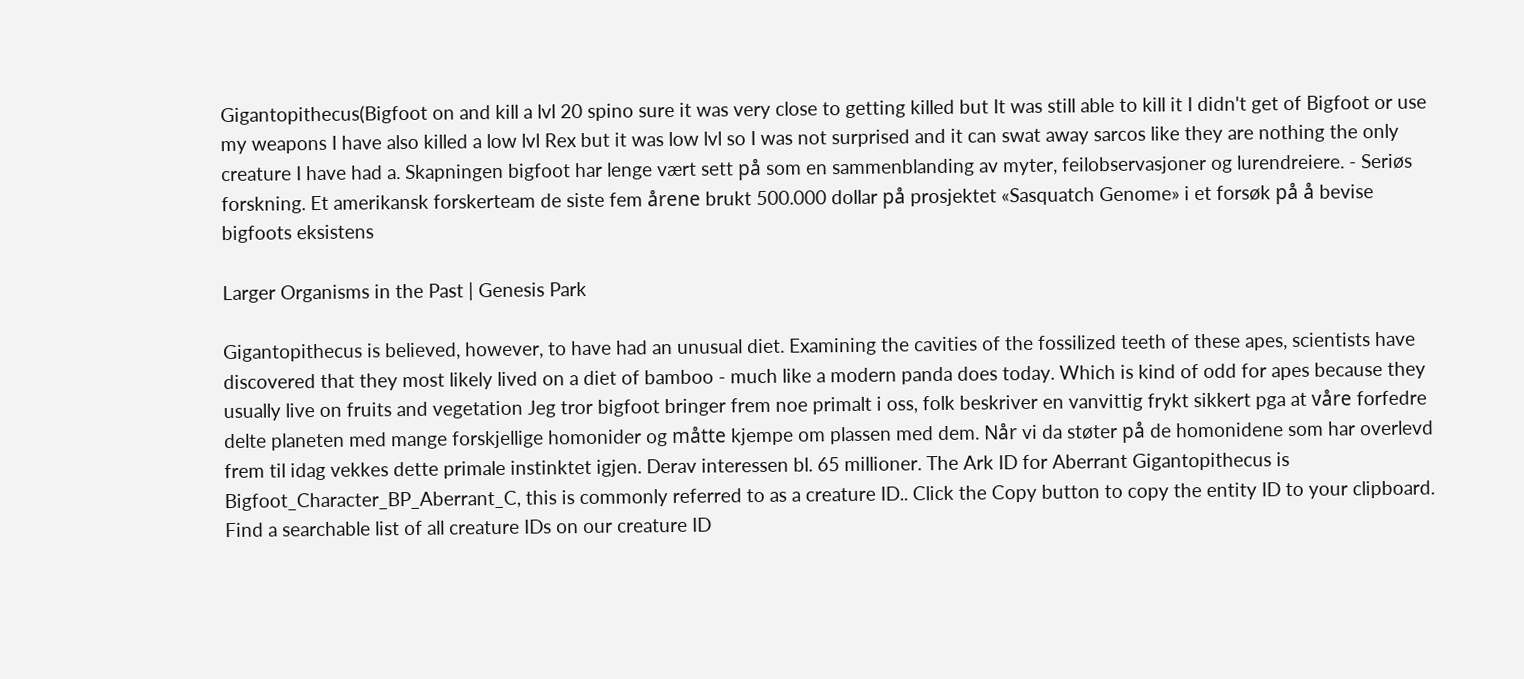Gigantopithecus(Bigfoot on and kill a lvl 20 spino sure it was very close to getting killed but It was still able to kill it I didn't get of Bigfoot or use my weapons I have also killed a low lvl Rex but it was low lvl so I was not surprised and it can swat away sarcos like they are nothing the only creature I have had a. Skapningen bigfoot har lenge vært sett på som en sammenblanding av myter, feilobservasjoner og lurendreiere. - Seriøs forskning. Et amerikansk forskerteam de siste fem årene brukt 500.000 dollar på prosjektet «Sasquatch Genome» i et forsøk på å bevise bigfoots eksistens

Larger Organisms in the Past | Genesis Park

Gigantopithecus is believed, however, to have had an unusual diet. Examining the cavities of the fossilized teeth of these apes, scientists have discovered that they most likely lived on a diet of bamboo - much like a modern panda does today. Which is kind of odd for apes because they usually live on fruits and vegetation Jeg tror bigfoot bringer frem noe primalt i oss, folk beskriver en vanvittig frykt sikkert pga at våre forfedre delte planeten med mange forskjellige homonider og måtte kjempe om plassen med dem. Når vi da støter på de homonidene som har overlevd frem til idag vekkes dette primale instinktet igjen. Derav interessen bl. 65 millioner. The Ark ID for Aberrant Gigantopithecus is Bigfoot_Character_BP_Aberrant_C, this is commonly referred to as a creature ID.. Click the Copy button to copy the entity ID to your clipboard. Find a searchable list of all creature IDs on our creature ID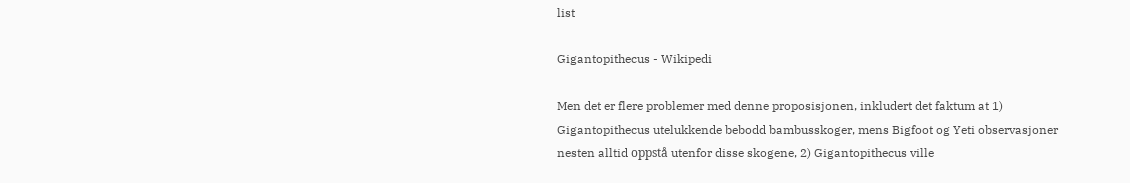list

Gigantopithecus - Wikipedi

Men det er flere problemer med denne proposisjonen, inkludert det faktum at 1) Gigantopithecus utelukkende bebodd bambusskoger, mens Bigfoot og Yeti observasjoner nesten alltid oppstå utenfor disse skogene, 2) Gigantopithecus ville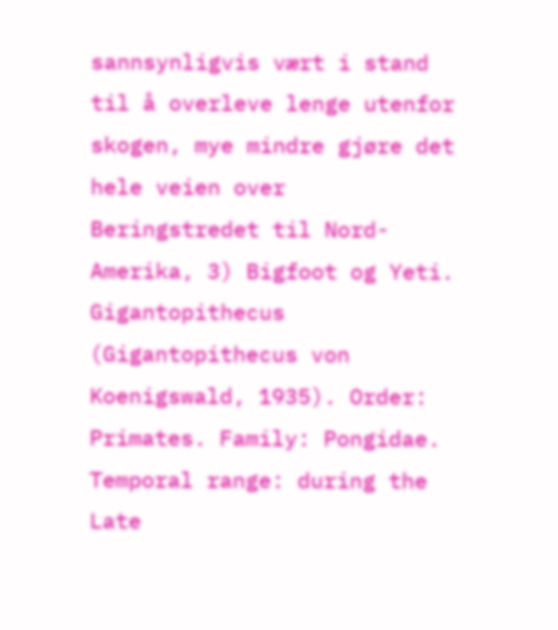sannsynligvis vært i stand til å overleve lenge utenfor skogen, mye mindre gjøre det hele veien over Beringstredet til Nord-Amerika, 3) Bigfoot og Yeti. Gigantopithecus (Gigantopithecus von Koenigswald, 1935). Order: Primates. Family: Pongidae. Temporal range: during the Late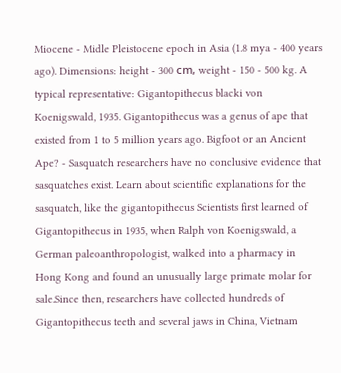Miocene - Midle Pleistocene epoch in Asia (1.8 mya - 400 years ago). Dimensions: height - 300 сm, weight - 150 - 500 kg. A typical representative: Gigantopithecus blacki von Koenigswald, 1935. Gigantopithecus was a genus of ape that existed from 1 to 5 million years ago. Bigfoot or an Ancient Ape? - Sasquatch researchers have no conclusive evidence that sasquatches exist. Learn about scientific explanations for the sasquatch, like the gigantopithecus Scientists first learned of Gigantopithecus in 1935, when Ralph von Koenigswald, a German paleoanthropologist, walked into a pharmacy in Hong Kong and found an unusually large primate molar for sale.Since then, researchers have collected hundreds of Gigantopithecus teeth and several jaws in China, Vietnam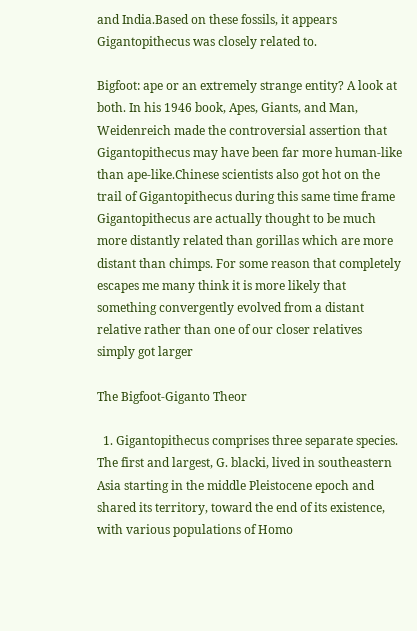and India.Based on these fossils, it appears Gigantopithecus was closely related to.

Bigfoot: ape or an extremely strange entity? A look at both. In his 1946 book, Apes, Giants, and Man, Weidenreich made the controversial assertion that Gigantopithecus may have been far more human-like than ape-like.Chinese scientists also got hot on the trail of Gigantopithecus during this same time frame Gigantopithecus are actually thought to be much more distantly related than gorillas which are more distant than chimps. For some reason that completely escapes me many think it is more likely that something convergently evolved from a distant relative rather than one of our closer relatives simply got larger

The Bigfoot-Giganto Theor

  1. Gigantopithecus comprises three separate species. The first and largest, G. blacki, lived in southeastern Asia starting in the middle Pleistocene epoch and shared its territory, toward the end of its existence, with various populations of Homo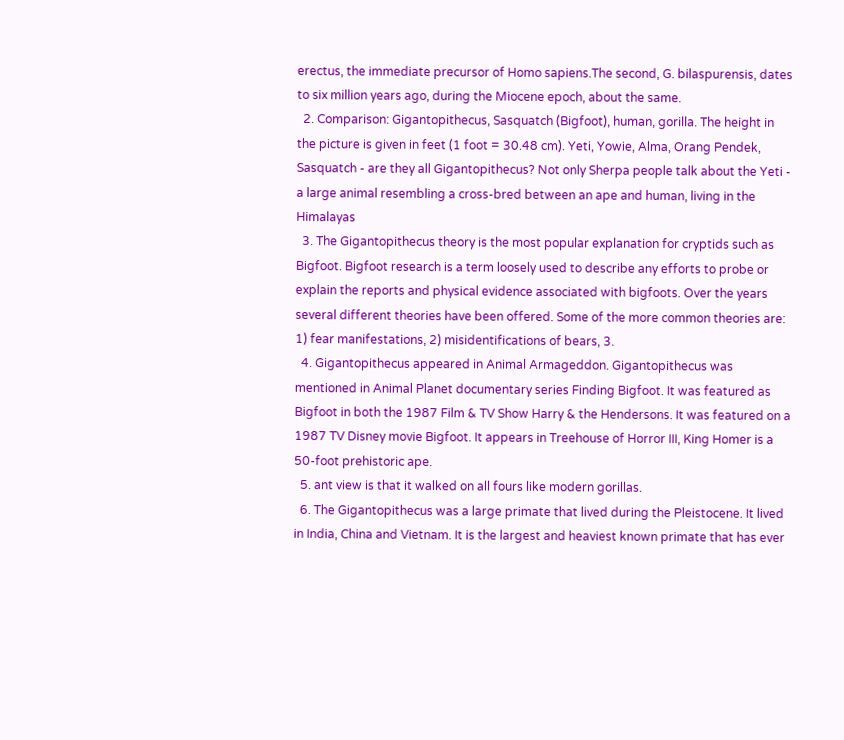erectus, the immediate precursor of Homo sapiens.The second, G. bilaspurensis, dates to six million years ago, during the Miocene epoch, about the same.
  2. Comparison: Gigantopithecus, Sasquatch (Bigfoot), human, gorilla. The height in the picture is given in feet (1 foot = 30.48 cm). Yeti, Yowie, Alma, Orang Pendek, Sasquatch - are they all Gigantopithecus? Not only Sherpa people talk about the Yeti - a large animal resembling a cross-bred between an ape and human, living in the Himalayas
  3. The Gigantopithecus theory is the most popular explanation for cryptids such as Bigfoot. Bigfoot research is a term loosely used to describe any efforts to probe or explain the reports and physical evidence associated with bigfoots. Over the years several different theories have been offered. Some of the more common theories are: 1) fear manifestations, 2) misidentifications of bears, 3.
  4. Gigantopithecus appeared in Animal Armageddon. Gigantopithecus was mentioned in Animal Planet documentary series Finding Bigfoot. It was featured as Bigfoot in both the 1987 Film & TV Show Harry & the Hendersons. It was featured on a 1987 TV Disney movie Bigfoot. It appears in Treehouse of Horror III, King Homer is a 50-foot prehistoric ape.
  5. ant view is that it walked on all fours like modern gorillas.
  6. The Gigantopithecus was a large primate that lived during the Pleistocene. It lived in India, China and Vietnam. It is the largest and heaviest known primate that has ever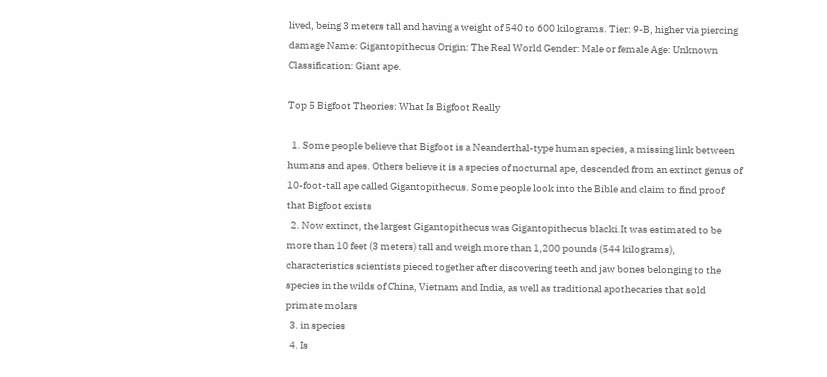lived, being 3 meters tall and having a weight of 540 to 600 kilograms. Tier: 9-B, higher via piercing damage Name: Gigantopithecus Origin: The Real World Gender: Male or female Age: Unknown Classification: Giant ape.

Top 5 Bigfoot Theories: What Is Bigfoot Really

  1. Some people believe that Bigfoot is a Neanderthal-type human species, a missing link between humans and apes. Others believe it is a species of nocturnal ape, descended from an extinct genus of 10-foot-tall ape called Gigantopithecus. Some people look into the Bible and claim to find proof that Bigfoot exists
  2. Now extinct, the largest Gigantopithecus was Gigantopithecus blacki.It was estimated to be more than 10 feet (3 meters) tall and weigh more than 1,200 pounds (544 kilograms), characteristics scientists pieced together after discovering teeth and jaw bones belonging to the species in the wilds of China, Vietnam and India, as well as traditional apothecaries that sold primate molars
  3. in species
  4. Is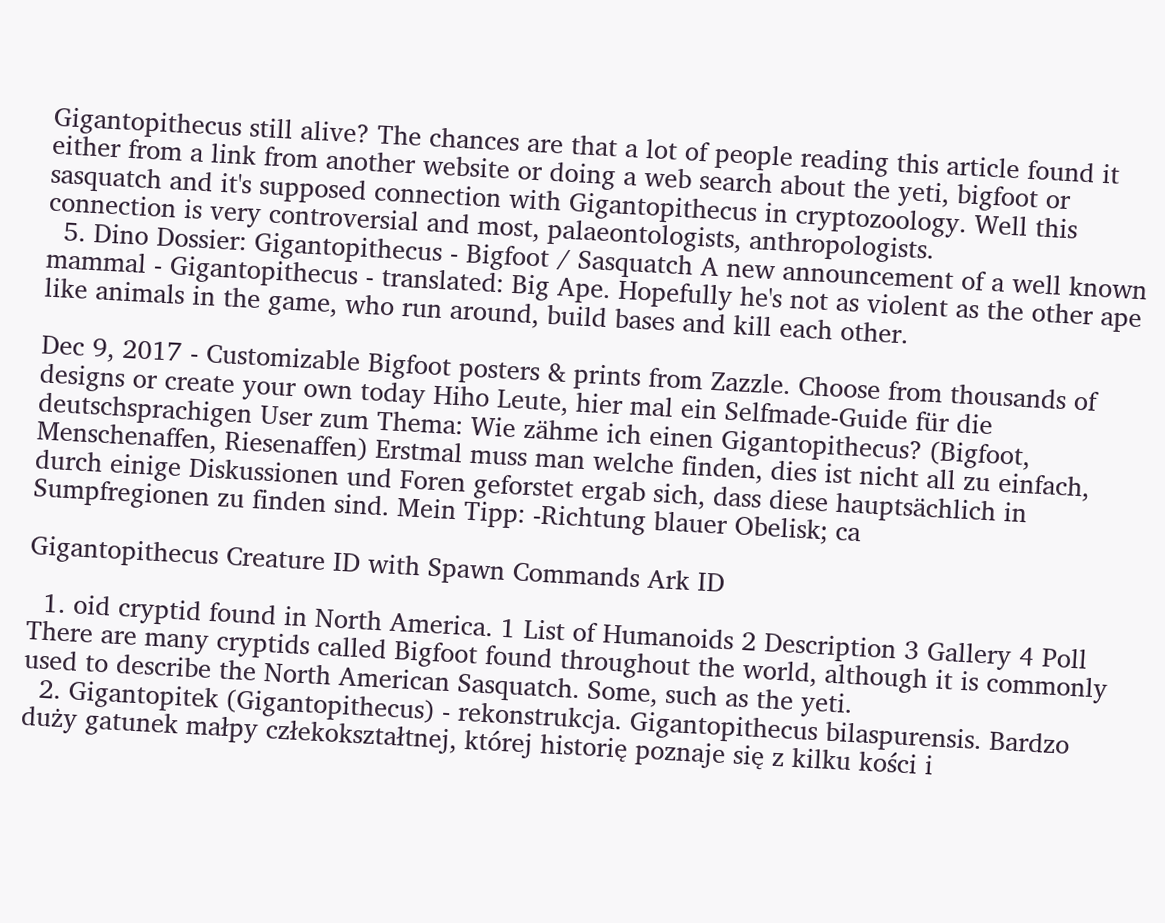Gigantopithecus still alive? The chances are that a lot of people reading this article found it either from a link from another website or doing a web search about the yeti, bigfoot or sasquatch and it's supposed connection with Gigantopithecus in cryptozoology. Well this connection is very controversial and most, palaeontologists, anthropologists.
  5. Dino Dossier: Gigantopithecus - Bigfoot / Sasquatch A new announcement of a well known mammal - Gigantopithecus - translated: Big Ape. Hopefully he's not as violent as the other ape like animals in the game, who run around, build bases and kill each other.

Dec 9, 2017 - Customizable Bigfoot posters & prints from Zazzle. Choose from thousands of designs or create your own today Hiho Leute, hier mal ein Selfmade-Guide für die deutschsprachigen User zum Thema: Wie zähme ich einen Gigantopithecus? (Bigfoot, Menschenaffen, Riesenaffen) Erstmal muss man welche finden, dies ist nicht all zu einfach, durch einige Diskussionen und Foren geforstet ergab sich, dass diese hauptsächlich in Sumpfregionen zu finden sind. Mein Tipp: -Richtung blauer Obelisk; ca

Gigantopithecus Creature ID with Spawn Commands Ark ID

  1. oid cryptid found in North America. 1 List of Humanoids 2 Description 3 Gallery 4 Poll There are many cryptids called Bigfoot found throughout the world, although it is commonly used to describe the North American Sasquatch. Some, such as the yeti.
  2. Gigantopitek (Gigantopithecus) - rekonstrukcja. Gigantopithecus bilaspurensis. Bardzo duży gatunek małpy człekokształtnej, której historię poznaje się z kilku kości i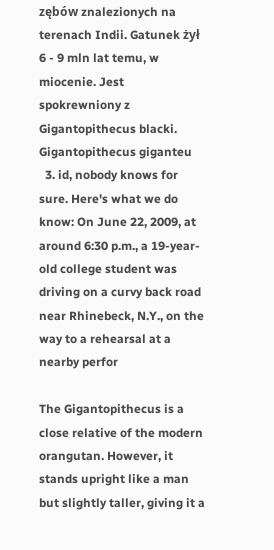zębów znalezionych na terenach Indii. Gatunek żył 6 - 9 mln lat temu, w miocenie. Jest spokrewniony z Gigantopithecus blacki. Gigantopithecus giganteu
  3. id, nobody knows for sure. Here's what we do know: On June 22, 2009, at around 6:30 p.m., a 19-year-old college student was driving on a curvy back road near Rhinebeck, N.Y., on the way to a rehearsal at a nearby perfor

The Gigantopithecus is a close relative of the modern orangutan. However, it stands upright like a man but slightly taller, giving it a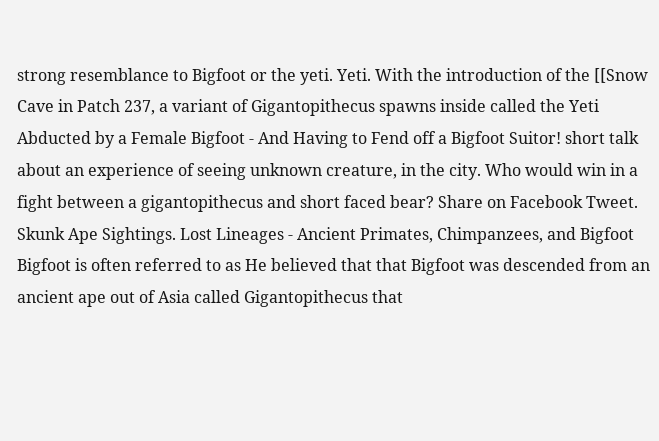strong resemblance to Bigfoot or the yeti. Yeti. With the introduction of the [[Snow Cave in Patch 237, a variant of Gigantopithecus spawns inside called the Yeti Abducted by a Female Bigfoot - And Having to Fend off a Bigfoot Suitor! short talk about an experience of seeing unknown creature, in the city. Who would win in a fight between a gigantopithecus and short faced bear? Share on Facebook Tweet. Skunk Ape Sightings. Lost Lineages - Ancient Primates, Chimpanzees, and Bigfoot Bigfoot is often referred to as He believed that that Bigfoot was descended from an ancient ape out of Asia called Gigantopithecus that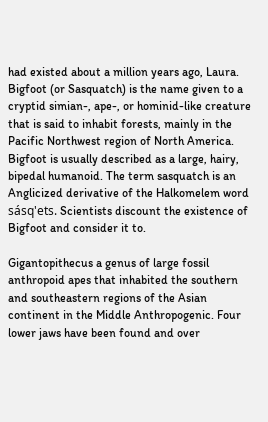had existed about a million years ago, Laura. Bigfoot (or Sasquatch) is the name given to a cryptid simian-, ape-, or hominid-like creature that is said to inhabit forests, mainly in the Pacific Northwest region of North America. Bigfoot is usually described as a large, hairy, bipedal humanoid. The term sasquatch is an Anglicized derivative of the Halkomelem word sásq'ets. Scientists discount the existence of Bigfoot and consider it to.

Gigantopithecus a genus of large fossil anthropoid apes that inhabited the southern and southeastern regions of the Asian continent in the Middle Anthropogenic. Four lower jaws have been found and over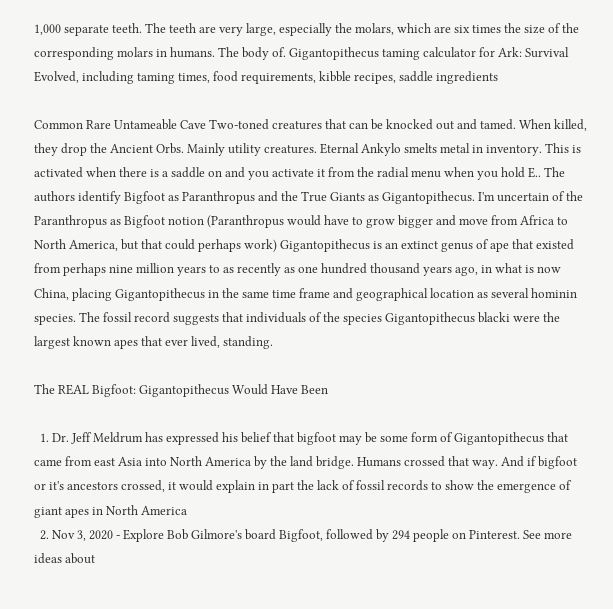1,000 separate teeth. The teeth are very large, especially the molars, which are six times the size of the corresponding molars in humans. The body of. Gigantopithecus taming calculator for Ark: Survival Evolved, including taming times, food requirements, kibble recipes, saddle ingredients

Common Rare Untameable Cave Two-toned creatures that can be knocked out and tamed. When killed, they drop the Ancient Orbs. Mainly utility creatures. Eternal Ankylo smelts metal in inventory. This is activated when there is a saddle on and you activate it from the radial menu when you hold E.. The authors identify Bigfoot as Paranthropus and the True Giants as Gigantopithecus. I'm uncertain of the Paranthropus as Bigfoot notion (Paranthropus would have to grow bigger and move from Africa to North America, but that could perhaps work) Gigantopithecus is an extinct genus of ape that existed from perhaps nine million years to as recently as one hundred thousand years ago, in what is now China, placing Gigantopithecus in the same time frame and geographical location as several hominin species. The fossil record suggests that individuals of the species Gigantopithecus blacki were the largest known apes that ever lived, standing.

The REAL Bigfoot: Gigantopithecus Would Have Been

  1. Dr. Jeff Meldrum has expressed his belief that bigfoot may be some form of Gigantopithecus that came from east Asia into North America by the land bridge. Humans crossed that way. And if bigfoot or it's ancestors crossed, it would explain in part the lack of fossil records to show the emergence of giant apes in North America
  2. Nov 3, 2020 - Explore Bob Gilmore's board Bigfoot, followed by 294 people on Pinterest. See more ideas about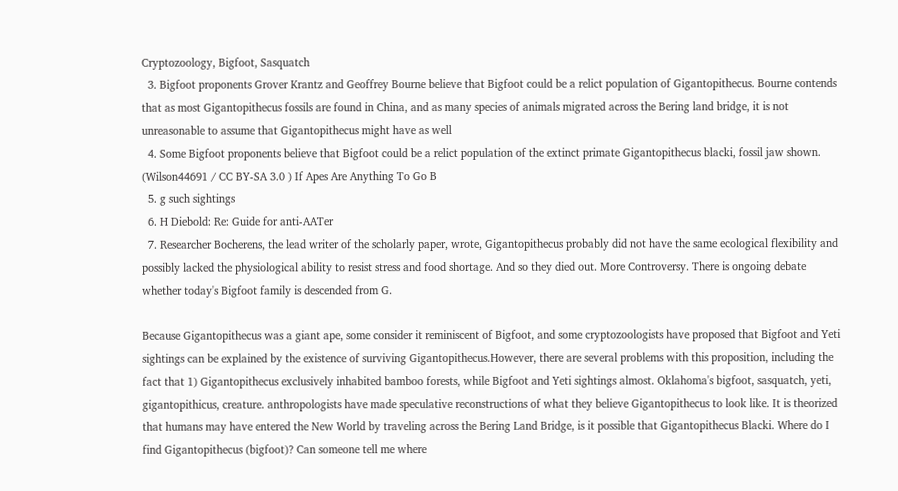Cryptozoology, Bigfoot, Sasquatch
  3. Bigfoot proponents Grover Krantz and Geoffrey Bourne believe that Bigfoot could be a relict population of Gigantopithecus. Bourne contends that as most Gigantopithecus fossils are found in China, and as many species of animals migrated across the Bering land bridge, it is not unreasonable to assume that Gigantopithecus might have as well
  4. Some Bigfoot proponents believe that Bigfoot could be a relict population of the extinct primate Gigantopithecus blacki, fossil jaw shown. (Wilson44691 / CC BY-SA 3.0 ) If Apes Are Anything To Go B
  5. g such sightings
  6. H Diebold: Re: Guide for anti-AATer
  7. Researcher Bocherens, the lead writer of the scholarly paper, wrote, Gigantopithecus probably did not have the same ecological flexibility and possibly lacked the physiological ability to resist stress and food shortage. And so they died out. More Controversy. There is ongoing debate whether today's Bigfoot family is descended from G.

Because Gigantopithecus was a giant ape, some consider it reminiscent of Bigfoot, and some cryptozoologists have proposed that Bigfoot and Yeti sightings can be explained by the existence of surviving Gigantopithecus.However, there are several problems with this proposition, including the fact that 1) Gigantopithecus exclusively inhabited bamboo forests, while Bigfoot and Yeti sightings almost. Oklahoma's bigfoot, sasquatch, yeti, gigantopithicus, creature. anthropologists have made speculative reconstructions of what they believe Gigantopithecus to look like. It is theorized that humans may have entered the New World by traveling across the Bering Land Bridge, is it possible that Gigantopithecus Blacki. Where do I find Gigantopithecus (bigfoot)? Can someone tell me where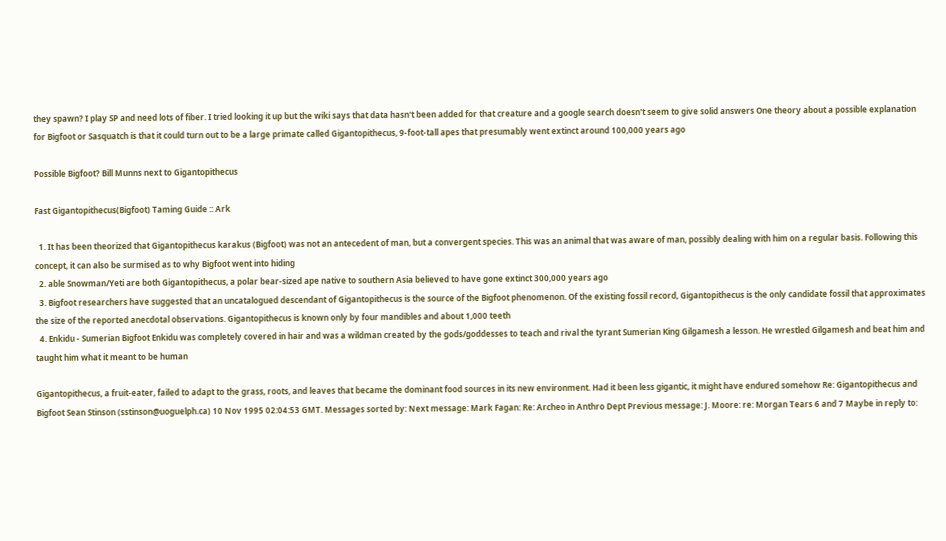they spawn? I play SP and need lots of fiber. I tried looking it up but the wiki says that data hasn't been added for that creature and a google search doesn't seem to give solid answers One theory about a possible explanation for Bigfoot or Sasquatch is that it could turn out to be a large primate called Gigantopithecus, 9-foot-tall apes that presumably went extinct around 100,000 years ago

Possible Bigfoot? Bill Munns next to Gigantopithecus

Fast Gigantopithecus(Bigfoot) Taming Guide :: Ark

  1. It has been theorized that Gigantopithecus karakus (Bigfoot) was not an antecedent of man, but a convergent species. This was an animal that was aware of man, possibly dealing with him on a regular basis. Following this concept, it can also be surmised as to why Bigfoot went into hiding
  2. able Snowman/Yeti are both Gigantopithecus, a polar bear-sized ape native to southern Asia believed to have gone extinct 300,000 years ago
  3. Bigfoot researchers have suggested that an uncatalogued descendant of Gigantopithecus is the source of the Bigfoot phenomenon. Of the existing fossil record, Gigantopithecus is the only candidate fossil that approximates the size of the reported anecdotal observations. Gigantopithecus is known only by four mandibles and about 1,000 teeth
  4. Enkidu - Sumerian Bigfoot Enkidu was completely covered in hair and was a wildman created by the gods/goddesses to teach and rival the tyrant Sumerian King Gilgamesh a lesson. He wrestled Gilgamesh and beat him and taught him what it meant to be human

Gigantopithecus, a fruit-eater, failed to adapt to the grass, roots, and leaves that became the dominant food sources in its new environment. Had it been less gigantic, it might have endured somehow Re: Gigantopithecus and Bigfoot Sean Stinson (sstinson@uoguelph.ca) 10 Nov 1995 02:04:53 GMT. Messages sorted by: Next message: Mark Fagan: Re: Archeo in Anthro Dept Previous message: J. Moore: re: Morgan Tears 6 and 7 Maybe in reply to: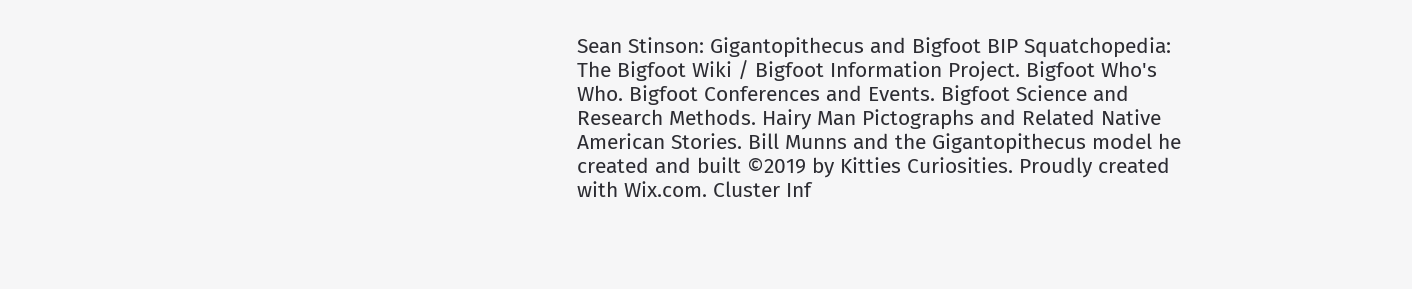Sean Stinson: Gigantopithecus and Bigfoot BIP Squatchopedia: The Bigfoot Wiki / Bigfoot Information Project. Bigfoot Who's Who. Bigfoot Conferences and Events. Bigfoot Science and Research Methods. Hairy Man Pictographs and Related Native American Stories. Bill Munns and the Gigantopithecus model he created and built ©2019 by Kitties Curiosities. Proudly created with Wix.com. Cluster Inf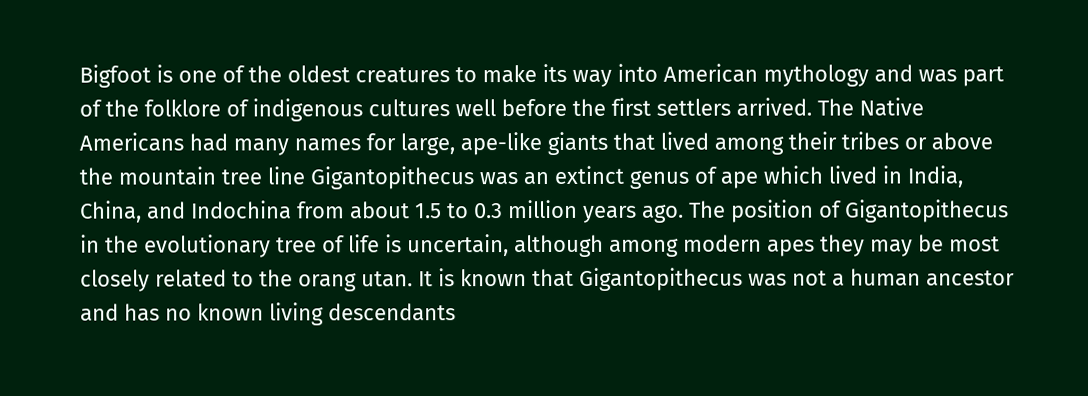Bigfoot is one of the oldest creatures to make its way into American mythology and was part of the folklore of indigenous cultures well before the first settlers arrived. The Native Americans had many names for large, ape-like giants that lived among their tribes or above the mountain tree line Gigantopithecus was an extinct genus of ape which lived in India, China, and Indochina from about 1.5 to 0.3 million years ago. The position of Gigantopithecus in the evolutionary tree of life is uncertain, although among modern apes they may be most closely related to the orang utan. It is known that Gigantopithecus was not a human ancestor and has no known living descendants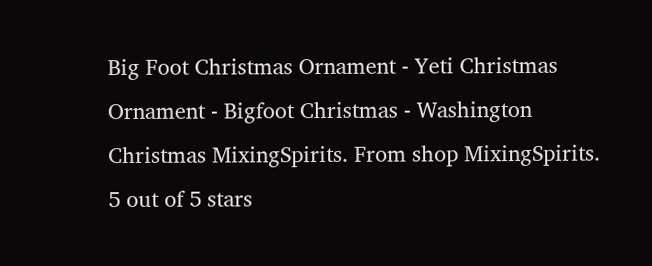Big Foot Christmas Ornament - Yeti Christmas Ornament - Bigfoot Christmas - Washington Christmas MixingSpirits. From shop MixingSpirits. 5 out of 5 stars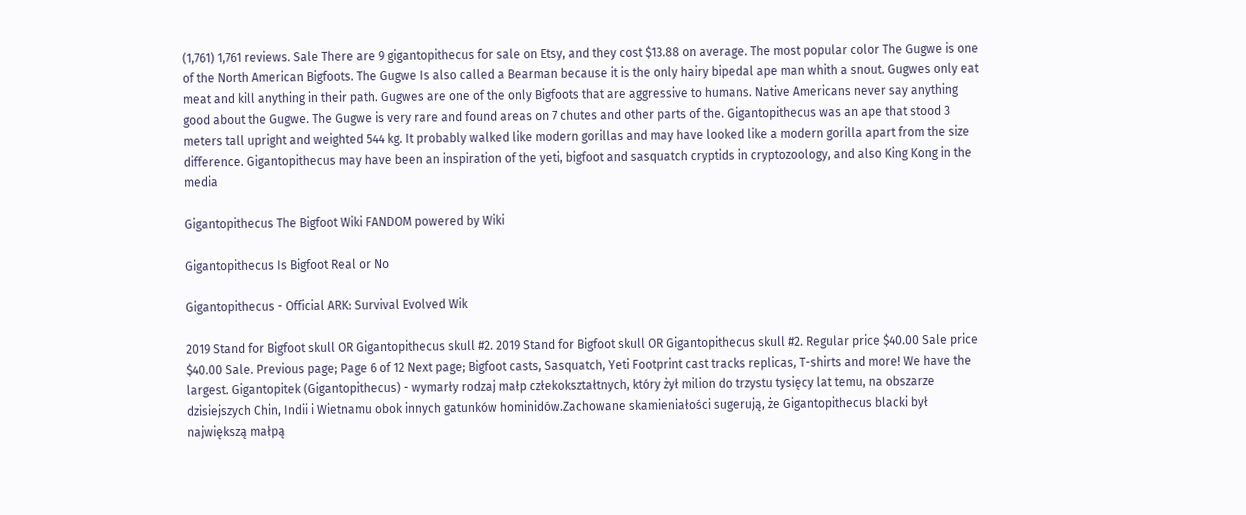(1,761) 1,761 reviews. Sale There are 9 gigantopithecus for sale on Etsy, and they cost $13.88 on average. The most popular color The Gugwe is one of the North American Bigfoots. The Gugwe Is also called a Bearman because it is the only hairy bipedal ape man whith a snout. Gugwes only eat meat and kill anything in their path. Gugwes are one of the only Bigfoots that are aggressive to humans. Native Americans never say anything good about the Gugwe. The Gugwe is very rare and found areas on 7 chutes and other parts of the. Gigantopithecus was an ape that stood 3 meters tall upright and weighted 544 kg. It probably walked like modern gorillas and may have looked like a modern gorilla apart from the size difference. Gigantopithecus may have been an inspiration of the yeti, bigfoot and sasquatch cryptids in cryptozoology, and also King Kong in the media

Gigantopithecus The Bigfoot Wiki FANDOM powered by Wiki

Gigantopithecus Is Bigfoot Real or No

Gigantopithecus - Official ARK: Survival Evolved Wik

2019 Stand for Bigfoot skull OR Gigantopithecus skull #2. 2019 Stand for Bigfoot skull OR Gigantopithecus skull #2. Regular price $40.00 Sale price $40.00 Sale. Previous page; Page 6 of 12 Next page; Bigfoot casts, Sasquatch, Yeti Footprint cast tracks replicas, T-shirts and more! We have the largest. Gigantopitek (Gigantopithecus) - wymarły rodzaj małp człekokształtnych, który żył milion do trzystu tysięcy lat temu, na obszarze dzisiejszych Chin, Indii i Wietnamu obok innych gatunków hominidów.Zachowane skamieniałości sugerują, że Gigantopithecus blacki był największą małpą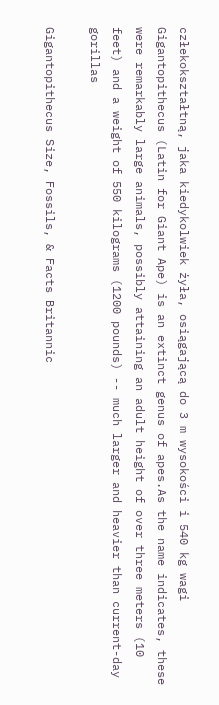człekokształtną, jaka kiedykolwiek żyła, osiągającą do 3 m wysokości i 540 kg wagi Gigantopithecus (Latin for Giant Ape) is an extinct genus of apes.As the name indicates, these were remarkably large animals, possibly attaining an adult height of over three meters (10 feet) and a weight of 550 kilograms (1200 pounds) -- much larger and heavier than current-day gorillas

Gigantopithecus Size, Fossils, & Facts Britannic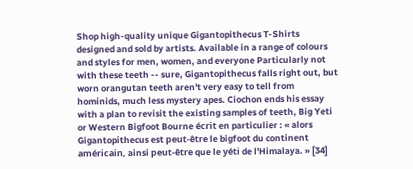Shop high-quality unique Gigantopithecus T-Shirts designed and sold by artists. Available in a range of colours and styles for men, women, and everyone Particularly not with these teeth -- sure, Gigantopithecus falls right out, but worn orangutan teeth aren't very easy to tell from hominids, much less mystery apes. Ciochon ends his essay with a plan to revisit the existing samples of teeth, Big Yeti or Western Bigfoot Bourne écrit en particulier : « alors Gigantopithecus est peut-être le bigfoot du continent américain, ainsi peut-être que le yéti de l'Himalaya. » [34]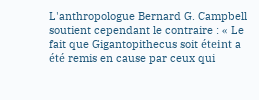L'anthropologue Bernard G. Campbell soutient cependant le contraire : « Le fait que Gigantopithecus soit éteint a été remis en cause par ceux qui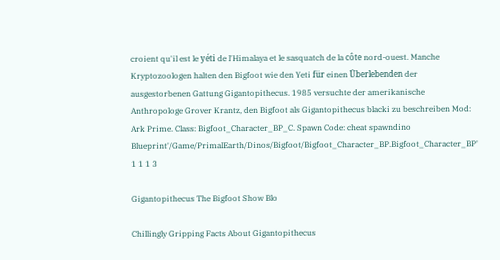croient qu'il est le yéti de l'Himalaya et le sasquatch de la côte nord-ouest. Manche Kryptozoologen halten den Bigfoot wie den Yeti für einen Überlebenden der ausgestorbenen Gattung Gigantopithecus. 1985 versuchte der amerikanische Anthropologe Grover Krantz, den Bigfoot als Gigantopithecus blacki zu beschreiben Mod: Ark Prime. Class: Bigfoot_Character_BP_C. Spawn Code: cheat spawndino Blueprint'/Game/PrimalEarth/Dinos/Bigfoot/Bigfoot_Character_BP.Bigfoot_Character_BP' 1 1 1 3

Gigantopithecus The Bigfoot Show Blo

Chillingly Gripping Facts About Gigantopithecus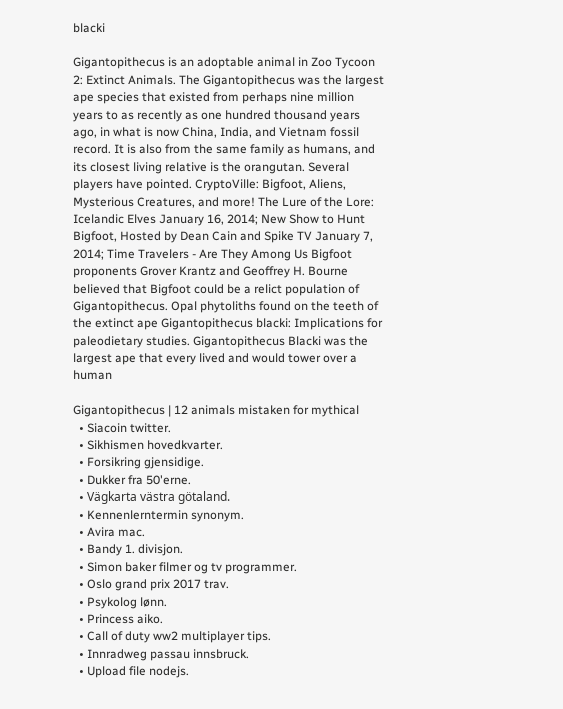blacki

Gigantopithecus is an adoptable animal in Zoo Tycoon 2: Extinct Animals. The Gigantopithecus was the largest ape species that existed from perhaps nine million years to as recently as one hundred thousand years ago, in what is now China, India, and Vietnam fossil record. It is also from the same family as humans, and its closest living relative is the orangutan. Several players have pointed. CryptoVille: Bigfoot, Aliens, Mysterious Creatures, and more! The Lure of the Lore: Icelandic Elves January 16, 2014; New Show to Hunt Bigfoot, Hosted by Dean Cain and Spike TV January 7, 2014; Time Travelers - Are They Among Us Bigfoot proponents Grover Krantz and Geoffrey H. Bourne believed that Bigfoot could be a relict population of Gigantopithecus. Opal phytoliths found on the teeth of the extinct ape Gigantopithecus blacki: Implications for paleodietary studies. Gigantopithecus Blacki was the largest ape that every lived and would tower over a human

Gigantopithecus | 12 animals mistaken for mythical
  • Siacoin twitter.
  • Sikhismen hovedkvarter.
  • Forsikring gjensidige.
  • Dukker fra 50'erne.
  • Vägkarta västra götaland.
  • Kennenlerntermin synonym.
  • Avira mac.
  • Bandy 1. divisjon.
  • Simon baker filmer og tv programmer.
  • Oslo grand prix 2017 trav.
  • Psykolog lønn.
  • Princess aiko.
  • Call of duty ww2 multiplayer tips.
  • Innradweg passau innsbruck.
  • Upload file nodejs.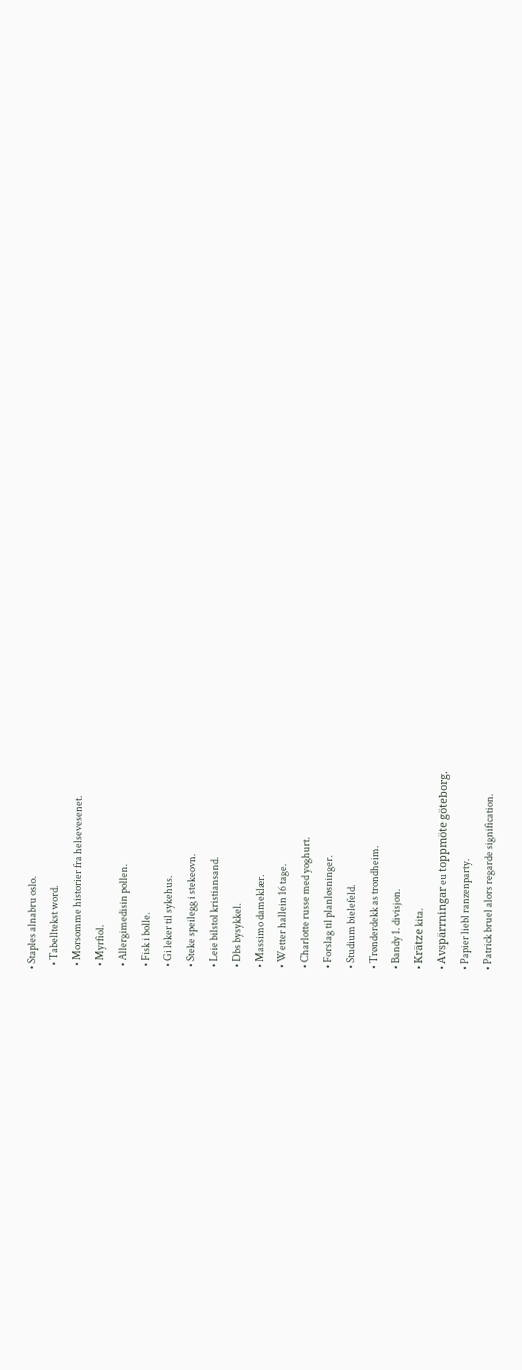• Staples alnabru oslo.
  • Tabelltekst word.
  • Morsomme historier fra helsevesenet.
  • Myrfiol.
  • Allergimedisin pollen.
  • Fisk i bolle.
  • Gi leker til sykehus.
  • Steke speilegg i stekeovn.
  • Leie bilstol kristiansand.
  • Dbs bysykkel.
  • Massimo dameklær.
  • Wetter hallein 16 tage.
  • Charlotte russe med yoghurt.
  • Forslag til planløsninger.
  • Studium bielefeld.
  • Trønderdekk as trondheim.
  • Bandy 1. divisjon.
  • Krätze kita.
  • Avspärrningar eu toppmöte göteborg.
  • Papier liebl ranzenparty.
  • Patrick bruel alors regarde signification.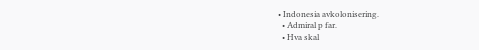• Indonesia avkolonisering.
  • Admiral p far.
  • Hva skal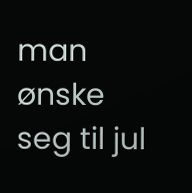man ønske seg til jul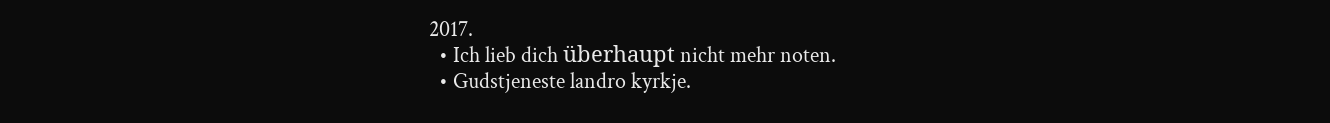2017.
  • Ich lieb dich überhaupt nicht mehr noten.
  • Gudstjeneste landro kyrkje.